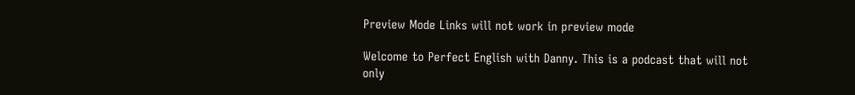Preview Mode Links will not work in preview mode

Welcome to Perfect English with Danny. This is a podcast that will not only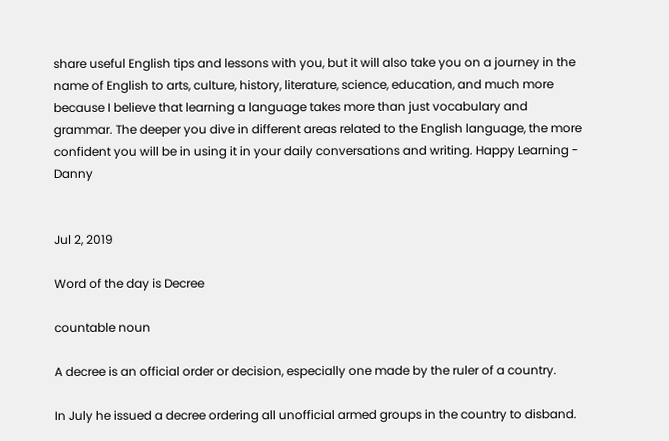share useful English tips and lessons with you, but it will also take you on a journey in the name of English to arts, culture, history, literature, science, education, and much more because I believe that learning a language takes more than just vocabulary and grammar. The deeper you dive in different areas related to the English language, the more confident you will be in using it in your daily conversations and writing. Happy Learning - Danny


Jul 2, 2019

Word of the day is Decree

countable noun

A decree is an official order or decision, especially one made by the ruler of a country.

In July he issued a decree ordering all unofficial armed groups in the country to disband.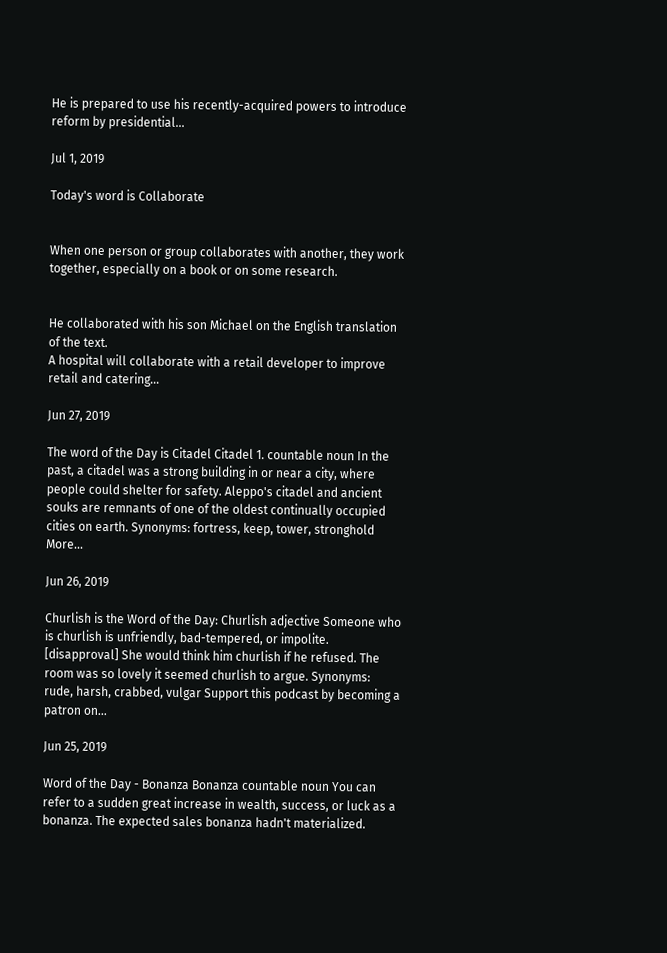He is prepared to use his recently-acquired powers to introduce reform by presidential...

Jul 1, 2019

Today's word is Collaborate


When one person or group collaborates with another, they work together, especially on a book or on some research.


He collaborated with his son Michael on the English translation of the text.
A hospital will collaborate with a retail developer to improve retail and catering...

Jun 27, 2019

The word of the Day is Citadel Citadel 1. countable noun In the past, a citadel was a strong building in or near a city, where people could shelter for safety. Aleppo's citadel and ancient souks are remnants of one of the oldest continually occupied cities on earth. Synonyms: fortress, keep, tower, stronghold More...

Jun 26, 2019

Churlish is the Word of the Day: Churlish adjective Someone who is churlish is unfriendly, bad-tempered, or impolite. [disapproval] She would think him churlish if he refused. The room was so lovely it seemed churlish to argue. Synonyms: rude, harsh, crabbed, vulgar Support this podcast by becoming a patron on...

Jun 25, 2019

Word of the Day - Bonanza Bonanza countable noun You can refer to a sudden great increase in wealth, success, or luck as a bonanza. The expected sales bonanza hadn't materialized.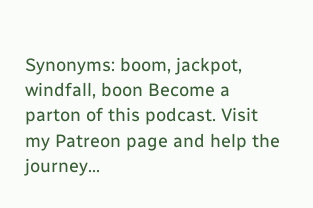Synonyms: boom, jackpot, windfall, boon Become a parton of this podcast. Visit my Patreon page and help the journey...